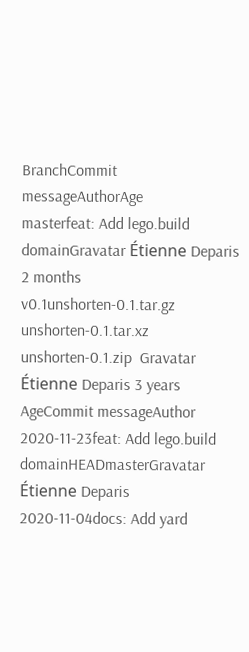BranchCommit messageAuthorAge
masterfeat: Add lego.build domainGravatar Étienne Deparis 2 months
v0.1unshorten-0.1.tar.gz  unshorten-0.1.tar.xz  unshorten-0.1.zip  Gravatar Étienne Deparis 3 years
AgeCommit messageAuthor
2020-11-23feat: Add lego.build domainHEADmasterGravatar Étienne Deparis
2020-11-04docs: Add yard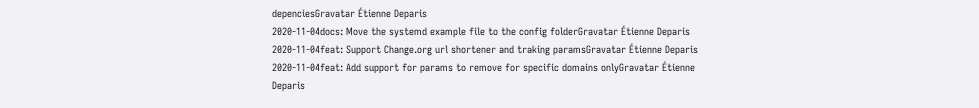depenciesGravatar Étienne Deparis
2020-11-04docs: Move the systemd example file to the config folderGravatar Étienne Deparis
2020-11-04feat: Support Change.org url shortener and traking paramsGravatar Étienne Deparis
2020-11-04feat: Add support for params to remove for specific domains onlyGravatar Étienne Deparis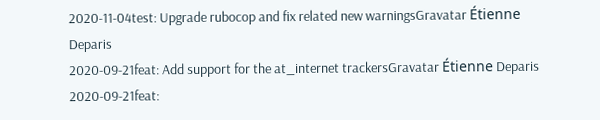2020-11-04test: Upgrade rubocop and fix related new warningsGravatar Étienne Deparis
2020-09-21feat: Add support for the at_internet trackersGravatar Étienne Deparis
2020-09-21feat: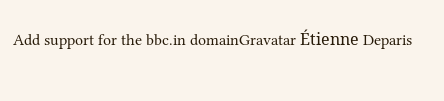Add support for the bbc.in domainGravatar Étienne Deparis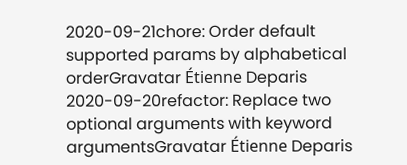2020-09-21chore: Order default supported params by alphabetical orderGravatar Étienne Deparis
2020-09-20refactor: Replace two optional arguments with keyword argumentsGravatar Étienne Deparis